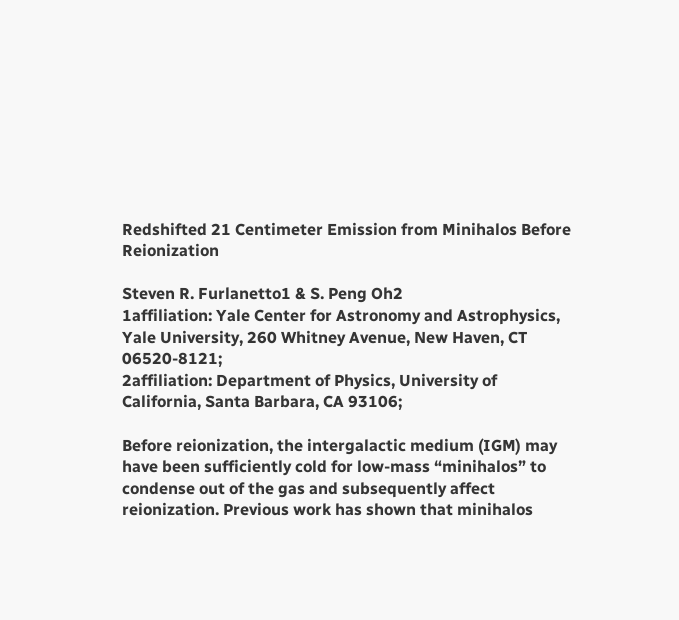Redshifted 21 Centimeter Emission from Minihalos Before Reionization

Steven R. Furlanetto1 & S. Peng Oh2
1affiliation: Yale Center for Astronomy and Astrophysics, Yale University, 260 Whitney Avenue, New Haven, CT 06520-8121;
2affiliation: Department of Physics, University of California, Santa Barbara, CA 93106;

Before reionization, the intergalactic medium (IGM) may have been sufficiently cold for low-mass “minihalos” to condense out of the gas and subsequently affect reionization. Previous work has shown that minihalos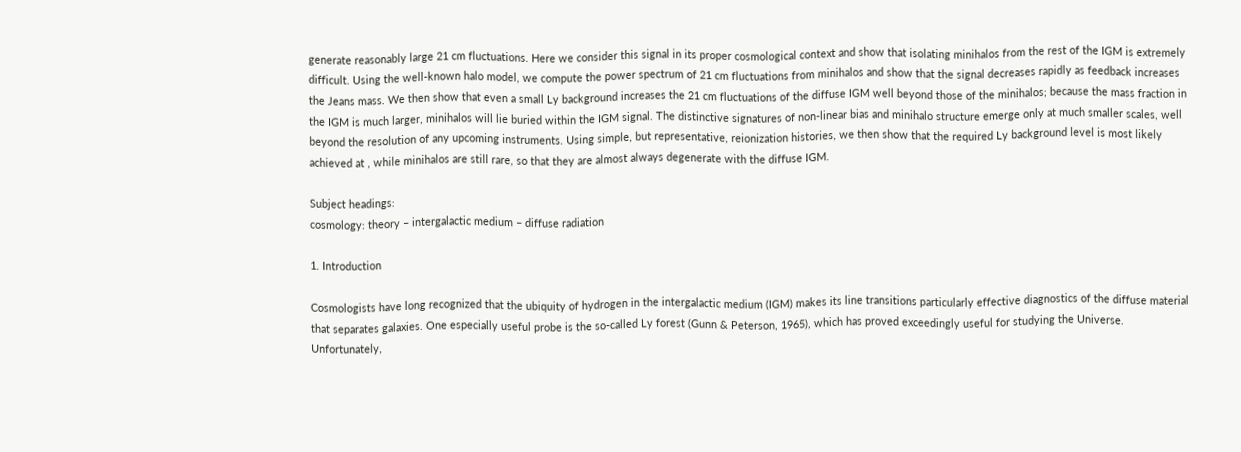generate reasonably large 21 cm fluctuations. Here we consider this signal in its proper cosmological context and show that isolating minihalos from the rest of the IGM is extremely difficult. Using the well-known halo model, we compute the power spectrum of 21 cm fluctuations from minihalos and show that the signal decreases rapidly as feedback increases the Jeans mass. We then show that even a small Ly background increases the 21 cm fluctuations of the diffuse IGM well beyond those of the minihalos; because the mass fraction in the IGM is much larger, minihalos will lie buried within the IGM signal. The distinctive signatures of non-linear bias and minihalo structure emerge only at much smaller scales, well beyond the resolution of any upcoming instruments. Using simple, but representative, reionization histories, we then show that the required Ly background level is most likely achieved at , while minihalos are still rare, so that they are almost always degenerate with the diffuse IGM.

Subject headings:
cosmology: theory – intergalactic medium – diffuse radiation

1. Introduction

Cosmologists have long recognized that the ubiquity of hydrogen in the intergalactic medium (IGM) makes its line transitions particularly effective diagnostics of the diffuse material that separates galaxies. One especially useful probe is the so-called Ly forest (Gunn & Peterson, 1965), which has proved exceedingly useful for studying the Universe. Unfortunately,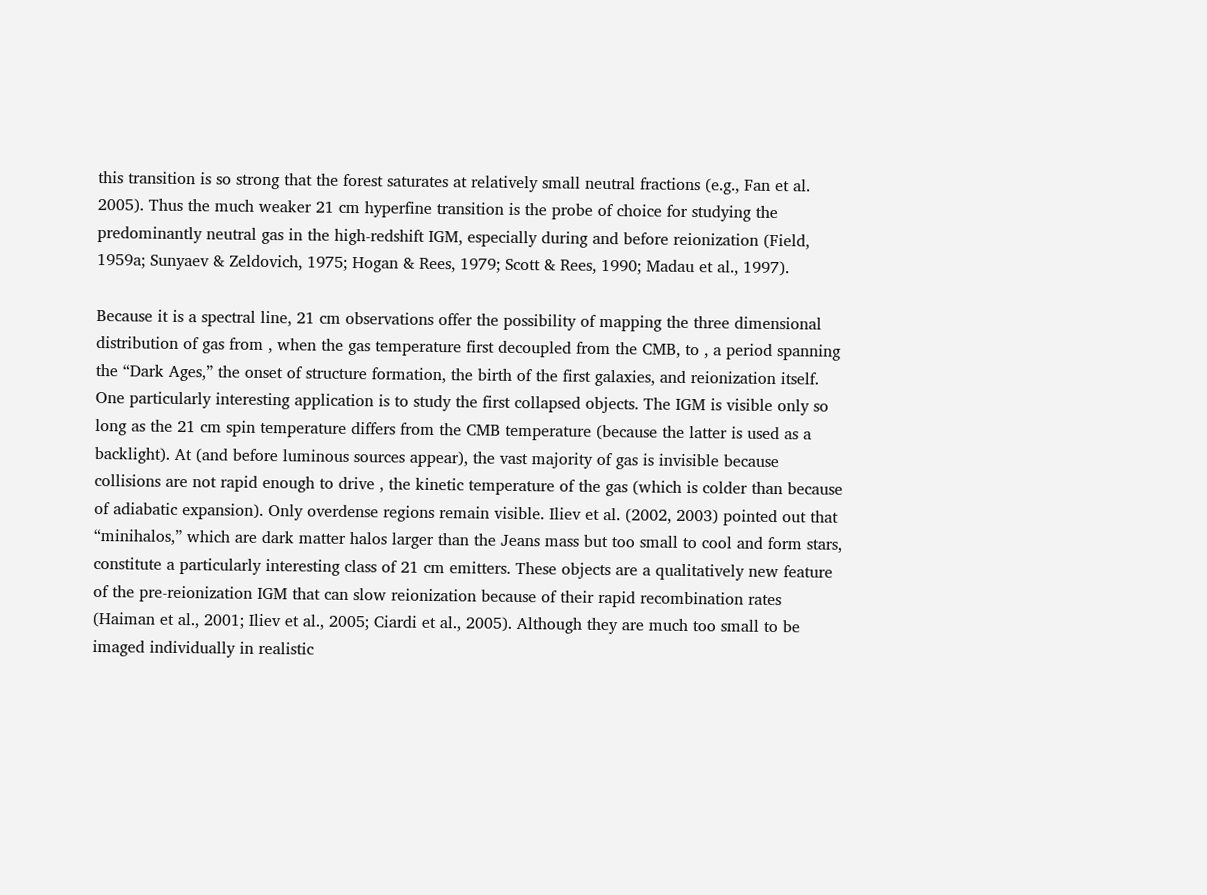this transition is so strong that the forest saturates at relatively small neutral fractions (e.g., Fan et al. 2005). Thus the much weaker 21 cm hyperfine transition is the probe of choice for studying the predominantly neutral gas in the high-redshift IGM, especially during and before reionization (Field, 1959a; Sunyaev & Zeldovich, 1975; Hogan & Rees, 1979; Scott & Rees, 1990; Madau et al., 1997).

Because it is a spectral line, 21 cm observations offer the possibility of mapping the three dimensional distribution of gas from , when the gas temperature first decoupled from the CMB, to , a period spanning the “Dark Ages,” the onset of structure formation, the birth of the first galaxies, and reionization itself. One particularly interesting application is to study the first collapsed objects. The IGM is visible only so long as the 21 cm spin temperature differs from the CMB temperature (because the latter is used as a backlight). At (and before luminous sources appear), the vast majority of gas is invisible because collisions are not rapid enough to drive , the kinetic temperature of the gas (which is colder than because of adiabatic expansion). Only overdense regions remain visible. Iliev et al. (2002, 2003) pointed out that “minihalos,” which are dark matter halos larger than the Jeans mass but too small to cool and form stars, constitute a particularly interesting class of 21 cm emitters. These objects are a qualitatively new feature of the pre-reionization IGM that can slow reionization because of their rapid recombination rates (Haiman et al., 2001; Iliev et al., 2005; Ciardi et al., 2005). Although they are much too small to be imaged individually in realistic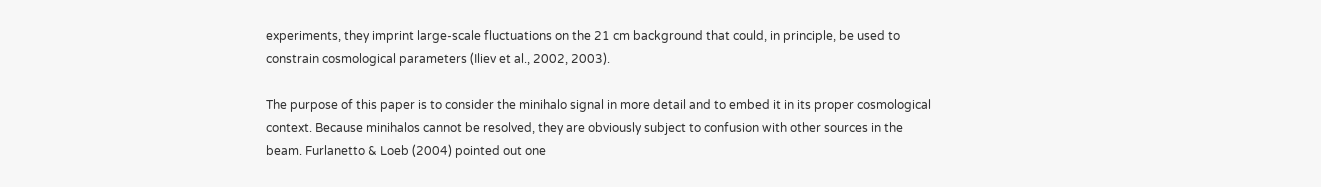experiments, they imprint large-scale fluctuations on the 21 cm background that could, in principle, be used to constrain cosmological parameters (Iliev et al., 2002, 2003).

The purpose of this paper is to consider the minihalo signal in more detail and to embed it in its proper cosmological context. Because minihalos cannot be resolved, they are obviously subject to confusion with other sources in the beam. Furlanetto & Loeb (2004) pointed out one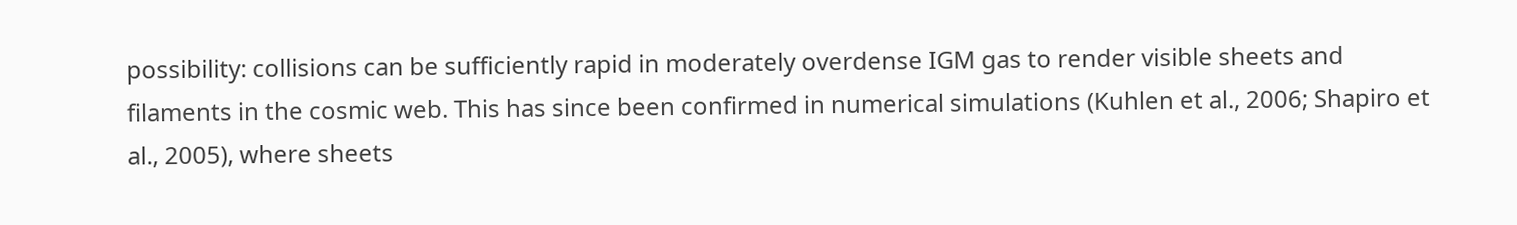possibility: collisions can be sufficiently rapid in moderately overdense IGM gas to render visible sheets and filaments in the cosmic web. This has since been confirmed in numerical simulations (Kuhlen et al., 2006; Shapiro et al., 2005), where sheets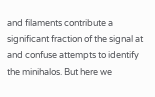and filaments contribute a significant fraction of the signal at and confuse attempts to identify the minihalos. But here we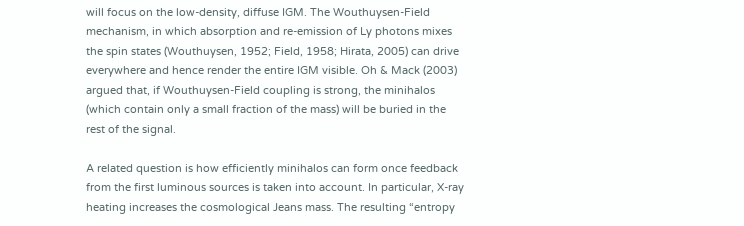will focus on the low-density, diffuse IGM. The Wouthuysen-Field mechanism, in which absorption and re-emission of Ly photons mixes the spin states (Wouthuysen, 1952; Field, 1958; Hirata, 2005) can drive everywhere and hence render the entire IGM visible. Oh & Mack (2003) argued that, if Wouthuysen-Field coupling is strong, the minihalos (which contain only a small fraction of the mass) will be buried in the rest of the signal.

A related question is how efficiently minihalos can form once feedback from the first luminous sources is taken into account. In particular, X-ray heating increases the cosmological Jeans mass. The resulting “entropy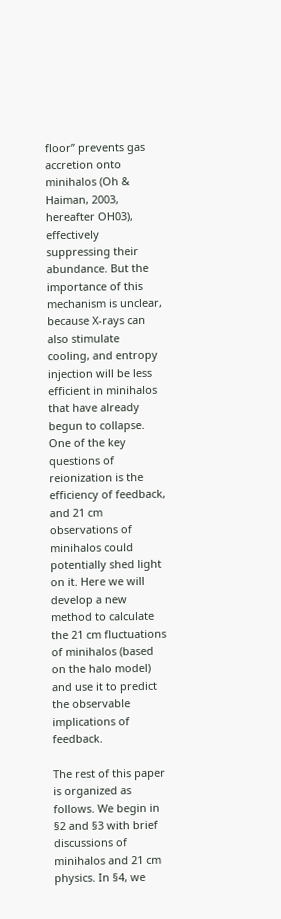floor” prevents gas accretion onto minihalos (Oh & Haiman, 2003, hereafter OH03), effectively suppressing their abundance. But the importance of this mechanism is unclear, because X-rays can also stimulate cooling, and entropy injection will be less efficient in minihalos that have already begun to collapse. One of the key questions of reionization is the efficiency of feedback, and 21 cm observations of minihalos could potentially shed light on it. Here we will develop a new method to calculate the 21 cm fluctuations of minihalos (based on the halo model) and use it to predict the observable implications of feedback.

The rest of this paper is organized as follows. We begin in §2 and §3 with brief discussions of minihalos and 21 cm physics. In §4, we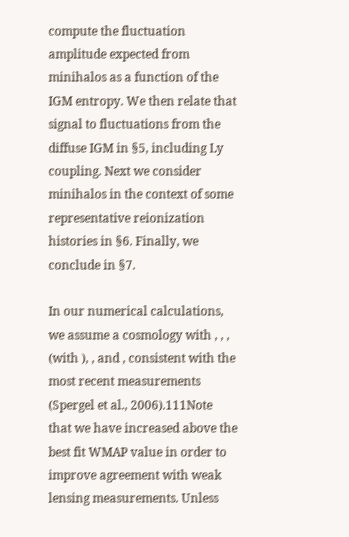compute the fluctuation amplitude expected from minihalos as a function of the IGM entropy. We then relate that signal to fluctuations from the diffuse IGM in §5, including Ly coupling. Next we consider minihalos in the context of some representative reionization histories in §6. Finally, we conclude in §7.

In our numerical calculations, we assume a cosmology with , , , (with ), , and , consistent with the most recent measurements (Spergel et al., 2006).111Note that we have increased above the best fit WMAP value in order to improve agreement with weak lensing measurements. Unless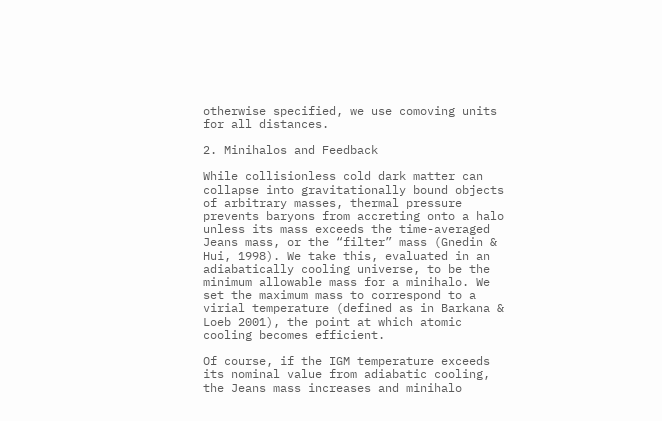otherwise specified, we use comoving units for all distances.

2. Minihalos and Feedback

While collisionless cold dark matter can collapse into gravitationally bound objects of arbitrary masses, thermal pressure prevents baryons from accreting onto a halo unless its mass exceeds the time-averaged Jeans mass, or the “filter” mass (Gnedin & Hui, 1998). We take this, evaluated in an adiabatically cooling universe, to be the minimum allowable mass for a minihalo. We set the maximum mass to correspond to a virial temperature (defined as in Barkana & Loeb 2001), the point at which atomic cooling becomes efficient.

Of course, if the IGM temperature exceeds its nominal value from adiabatic cooling, the Jeans mass increases and minihalo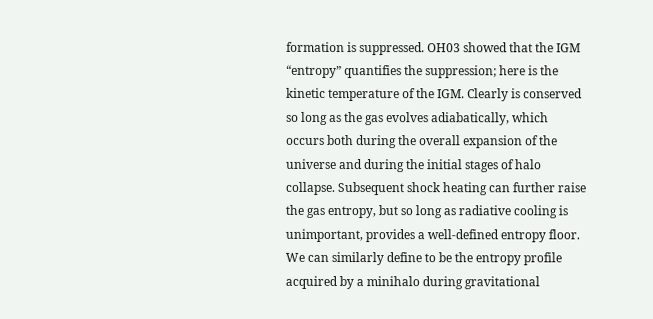formation is suppressed. OH03 showed that the IGM “entropy” quantifies the suppression; here is the kinetic temperature of the IGM. Clearly is conserved so long as the gas evolves adiabatically, which occurs both during the overall expansion of the universe and during the initial stages of halo collapse. Subsequent shock heating can further raise the gas entropy, but so long as radiative cooling is unimportant, provides a well-defined entropy floor. We can similarly define to be the entropy profile acquired by a minihalo during gravitational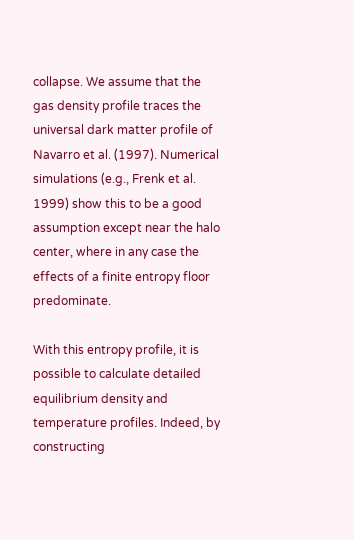collapse. We assume that the gas density profile traces the universal dark matter profile of Navarro et al. (1997). Numerical simulations (e.g., Frenk et al. 1999) show this to be a good assumption except near the halo center, where in any case the effects of a finite entropy floor predominate.

With this entropy profile, it is possible to calculate detailed equilibrium density and temperature profiles. Indeed, by constructing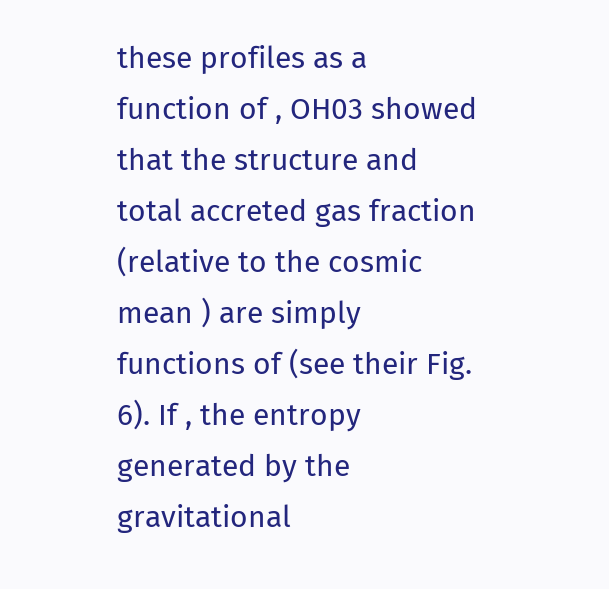these profiles as a function of , OH03 showed that the structure and total accreted gas fraction (relative to the cosmic mean ) are simply functions of (see their Fig. 6). If , the entropy generated by the gravitational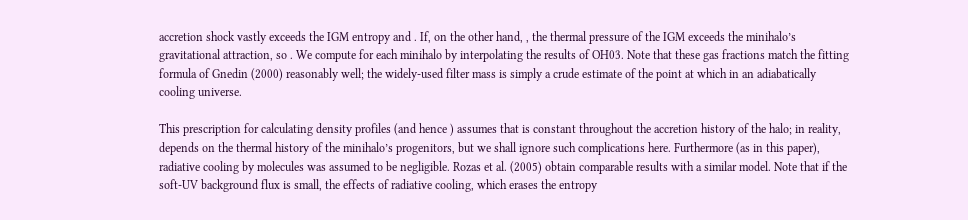accretion shock vastly exceeds the IGM entropy and . If, on the other hand, , the thermal pressure of the IGM exceeds the minihalo’s gravitational attraction, so . We compute for each minihalo by interpolating the results of OH03. Note that these gas fractions match the fitting formula of Gnedin (2000) reasonably well; the widely-used filter mass is simply a crude estimate of the point at which in an adiabatically cooling universe.

This prescription for calculating density profiles (and hence ) assumes that is constant throughout the accretion history of the halo; in reality, depends on the thermal history of the minihalo’s progenitors, but we shall ignore such complications here. Furthermore (as in this paper), radiative cooling by molecules was assumed to be negligible. Rozas et al. (2005) obtain comparable results with a similar model. Note that if the soft-UV background flux is small, the effects of radiative cooling, which erases the entropy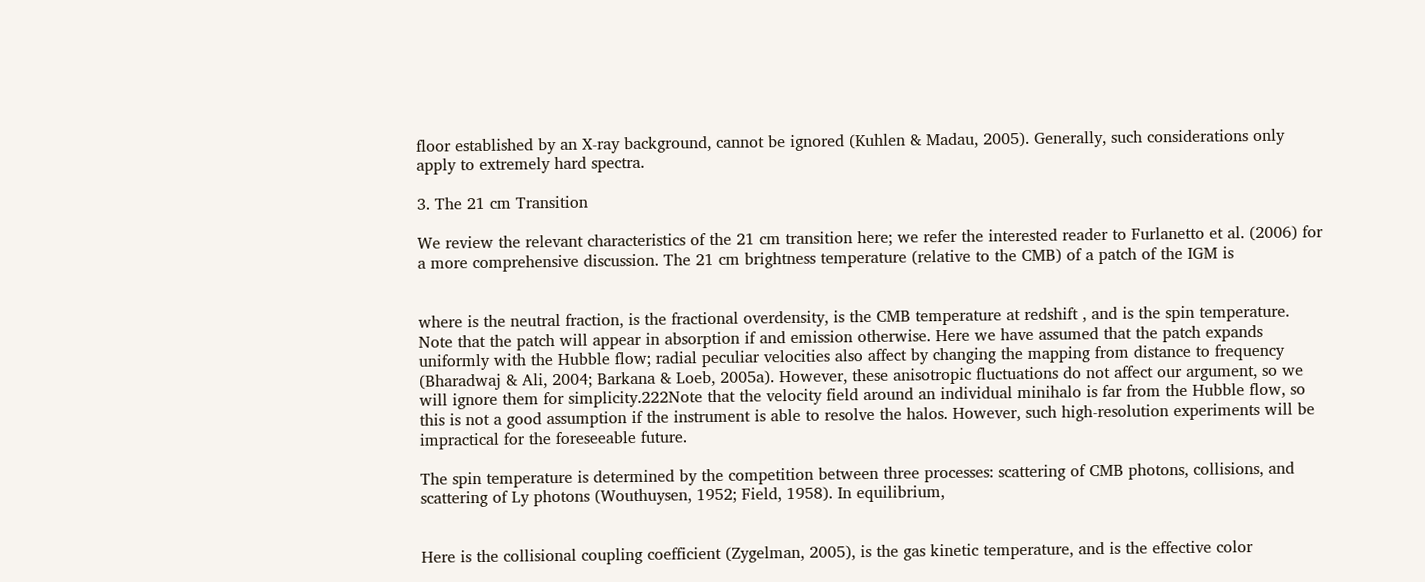floor established by an X-ray background, cannot be ignored (Kuhlen & Madau, 2005). Generally, such considerations only apply to extremely hard spectra.

3. The 21 cm Transition

We review the relevant characteristics of the 21 cm transition here; we refer the interested reader to Furlanetto et al. (2006) for a more comprehensive discussion. The 21 cm brightness temperature (relative to the CMB) of a patch of the IGM is


where is the neutral fraction, is the fractional overdensity, is the CMB temperature at redshift , and is the spin temperature. Note that the patch will appear in absorption if and emission otherwise. Here we have assumed that the patch expands uniformly with the Hubble flow; radial peculiar velocities also affect by changing the mapping from distance to frequency (Bharadwaj & Ali, 2004; Barkana & Loeb, 2005a). However, these anisotropic fluctuations do not affect our argument, so we will ignore them for simplicity.222Note that the velocity field around an individual minihalo is far from the Hubble flow, so this is not a good assumption if the instrument is able to resolve the halos. However, such high-resolution experiments will be impractical for the foreseeable future.

The spin temperature is determined by the competition between three processes: scattering of CMB photons, collisions, and scattering of Ly photons (Wouthuysen, 1952; Field, 1958). In equilibrium,


Here is the collisional coupling coefficient (Zygelman, 2005), is the gas kinetic temperature, and is the effective color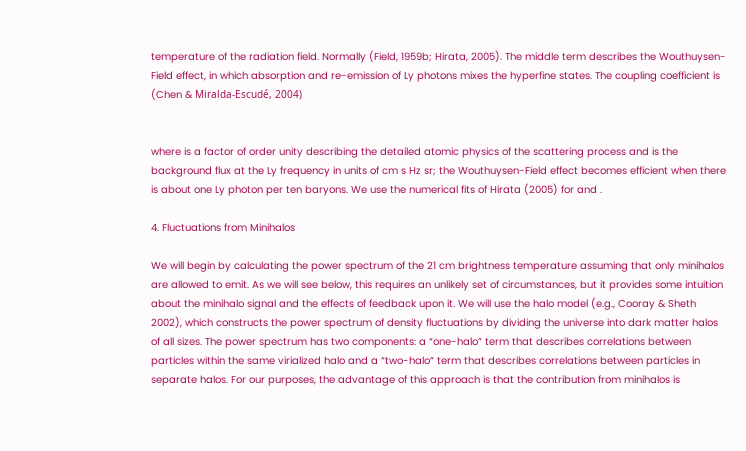temperature of the radiation field. Normally (Field, 1959b; Hirata, 2005). The middle term describes the Wouthuysen-Field effect, in which absorption and re-emission of Ly photons mixes the hyperfine states. The coupling coefficient is (Chen & Miralda-Escudé, 2004)


where is a factor of order unity describing the detailed atomic physics of the scattering process and is the background flux at the Ly frequency in units of cm s Hz sr; the Wouthuysen-Field effect becomes efficient when there is about one Ly photon per ten baryons. We use the numerical fits of Hirata (2005) for and .

4. Fluctuations from Minihalos

We will begin by calculating the power spectrum of the 21 cm brightness temperature assuming that only minihalos are allowed to emit. As we will see below, this requires an unlikely set of circumstances, but it provides some intuition about the minihalo signal and the effects of feedback upon it. We will use the halo model (e.g., Cooray & Sheth 2002), which constructs the power spectrum of density fluctuations by dividing the universe into dark matter halos of all sizes. The power spectrum has two components: a “one-halo” term that describes correlations between particles within the same virialized halo and a “two-halo” term that describes correlations between particles in separate halos. For our purposes, the advantage of this approach is that the contribution from minihalos is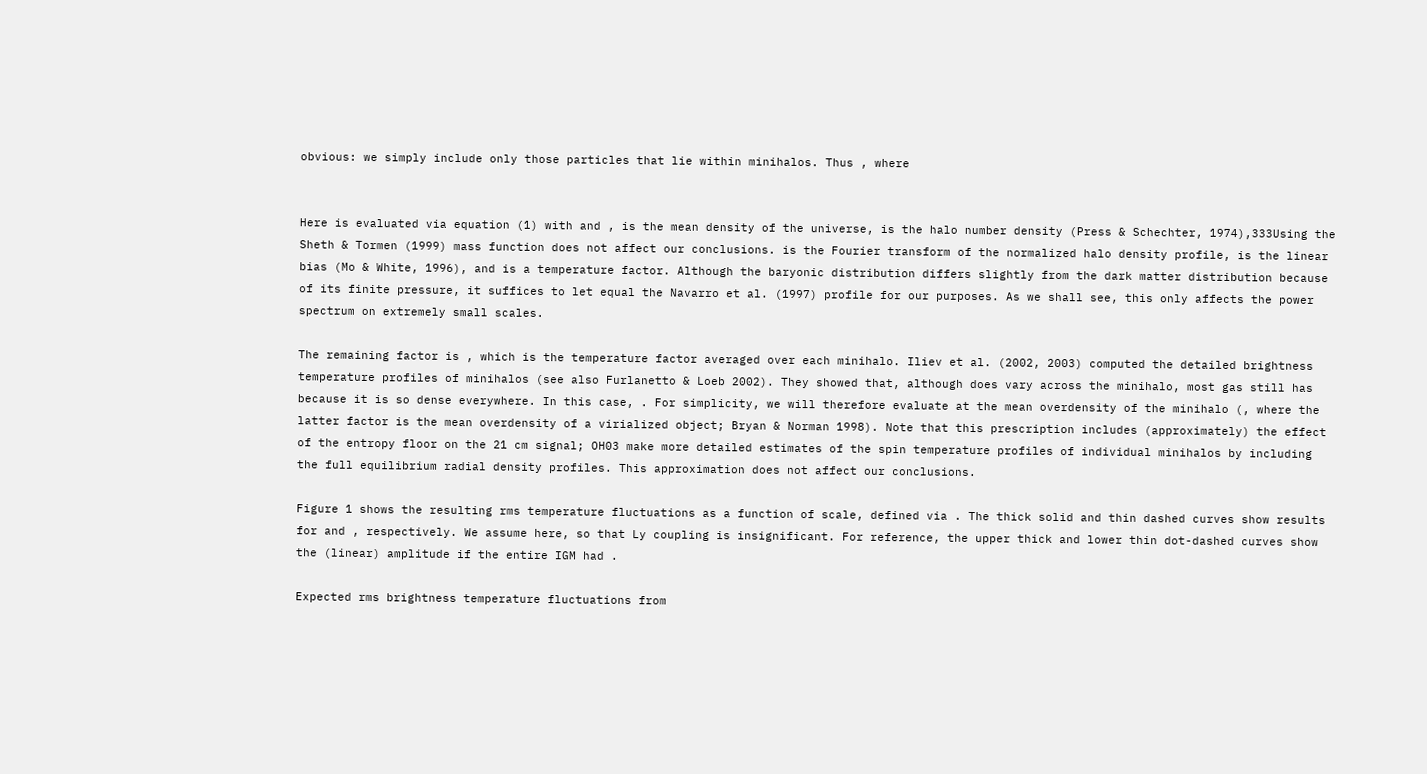obvious: we simply include only those particles that lie within minihalos. Thus , where


Here is evaluated via equation (1) with and , is the mean density of the universe, is the halo number density (Press & Schechter, 1974),333Using the Sheth & Tormen (1999) mass function does not affect our conclusions. is the Fourier transform of the normalized halo density profile, is the linear bias (Mo & White, 1996), and is a temperature factor. Although the baryonic distribution differs slightly from the dark matter distribution because of its finite pressure, it suffices to let equal the Navarro et al. (1997) profile for our purposes. As we shall see, this only affects the power spectrum on extremely small scales.

The remaining factor is , which is the temperature factor averaged over each minihalo. Iliev et al. (2002, 2003) computed the detailed brightness temperature profiles of minihalos (see also Furlanetto & Loeb 2002). They showed that, although does vary across the minihalo, most gas still has because it is so dense everywhere. In this case, . For simplicity, we will therefore evaluate at the mean overdensity of the minihalo (, where the latter factor is the mean overdensity of a virialized object; Bryan & Norman 1998). Note that this prescription includes (approximately) the effect of the entropy floor on the 21 cm signal; OH03 make more detailed estimates of the spin temperature profiles of individual minihalos by including the full equilibrium radial density profiles. This approximation does not affect our conclusions.

Figure 1 shows the resulting rms temperature fluctuations as a function of scale, defined via . The thick solid and thin dashed curves show results for and , respectively. We assume here, so that Ly coupling is insignificant. For reference, the upper thick and lower thin dot-dashed curves show the (linear) amplitude if the entire IGM had .

Expected rms brightness temperature fluctuations from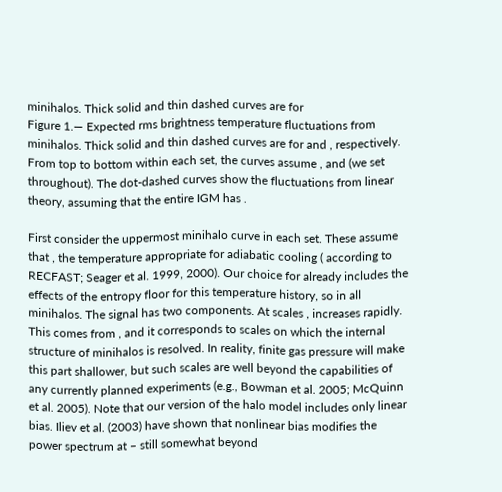minihalos. Thick solid and thin dashed curves are for
Figure 1.— Expected rms brightness temperature fluctuations from minihalos. Thick solid and thin dashed curves are for and , respectively. From top to bottom within each set, the curves assume , and (we set throughout). The dot-dashed curves show the fluctuations from linear theory, assuming that the entire IGM has .

First consider the uppermost minihalo curve in each set. These assume that , the temperature appropriate for adiabatic cooling ( according to RECFAST; Seager et al. 1999, 2000). Our choice for already includes the effects of the entropy floor for this temperature history, so in all minihalos. The signal has two components. At scales , increases rapidly. This comes from , and it corresponds to scales on which the internal structure of minihalos is resolved. In reality, finite gas pressure will make this part shallower, but such scales are well beyond the capabilities of any currently planned experiments (e.g., Bowman et al. 2005; McQuinn et al. 2005). Note that our version of the halo model includes only linear bias. Iliev et al. (2003) have shown that nonlinear bias modifies the power spectrum at – still somewhat beyond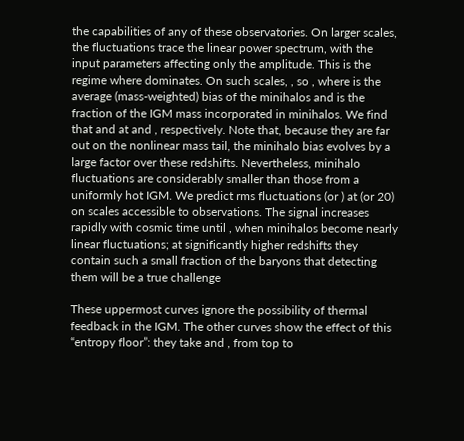the capabilities of any of these observatories. On larger scales, the fluctuations trace the linear power spectrum, with the input parameters affecting only the amplitude. This is the regime where dominates. On such scales, , so , where is the average (mass-weighted) bias of the minihalos and is the fraction of the IGM mass incorporated in minihalos. We find that and at and , respectively. Note that, because they are far out on the nonlinear mass tail, the minihalo bias evolves by a large factor over these redshifts. Nevertheless, minihalo fluctuations are considerably smaller than those from a uniformly hot IGM. We predict rms fluctuations (or ) at (or 20) on scales accessible to observations. The signal increases rapidly with cosmic time until , when minihalos become nearly linear fluctuations; at significantly higher redshifts they contain such a small fraction of the baryons that detecting them will be a true challenge

These uppermost curves ignore the possibility of thermal feedback in the IGM. The other curves show the effect of this “entropy floor”: they take and , from top to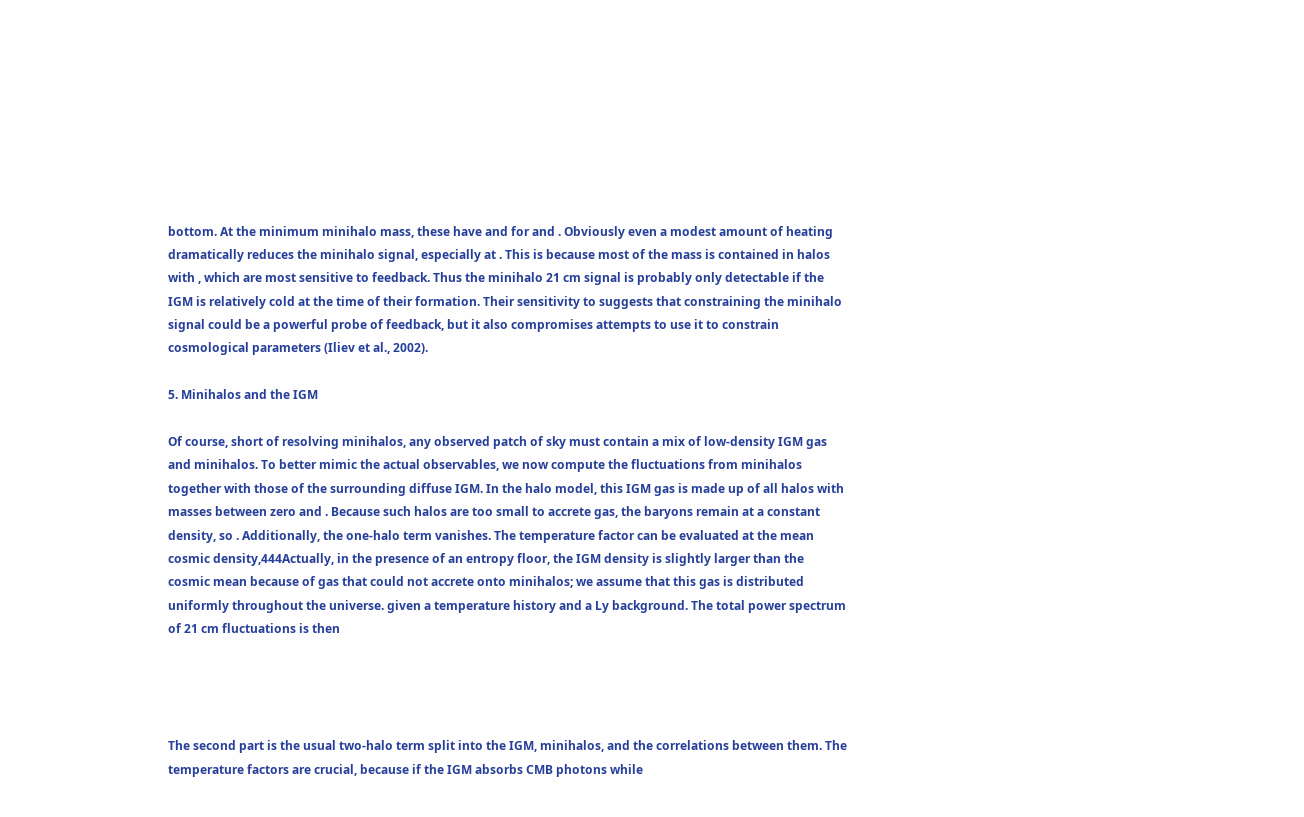bottom. At the minimum minihalo mass, these have and for and . Obviously even a modest amount of heating dramatically reduces the minihalo signal, especially at . This is because most of the mass is contained in halos with , which are most sensitive to feedback. Thus the minihalo 21 cm signal is probably only detectable if the IGM is relatively cold at the time of their formation. Their sensitivity to suggests that constraining the minihalo signal could be a powerful probe of feedback, but it also compromises attempts to use it to constrain cosmological parameters (Iliev et al., 2002).

5. Minihalos and the IGM

Of course, short of resolving minihalos, any observed patch of sky must contain a mix of low-density IGM gas and minihalos. To better mimic the actual observables, we now compute the fluctuations from minihalos together with those of the surrounding diffuse IGM. In the halo model, this IGM gas is made up of all halos with masses between zero and . Because such halos are too small to accrete gas, the baryons remain at a constant density, so . Additionally, the one-halo term vanishes. The temperature factor can be evaluated at the mean cosmic density,444Actually, in the presence of an entropy floor, the IGM density is slightly larger than the cosmic mean because of gas that could not accrete onto minihalos; we assume that this gas is distributed uniformly throughout the universe. given a temperature history and a Ly background. The total power spectrum of 21 cm fluctuations is then




The second part is the usual two-halo term split into the IGM, minihalos, and the correlations between them. The temperature factors are crucial, because if the IGM absorbs CMB photons while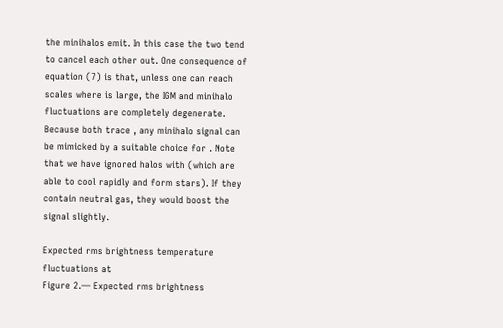the minihalos emit. In this case the two tend to cancel each other out. One consequence of equation (7) is that, unless one can reach scales where is large, the IGM and minihalo fluctuations are completely degenerate. Because both trace , any minihalo signal can be mimicked by a suitable choice for . Note that we have ignored halos with (which are able to cool rapidly and form stars). If they contain neutral gas, they would boost the signal slightly.

Expected rms brightness temperature fluctuations at
Figure 2.— Expected rms brightness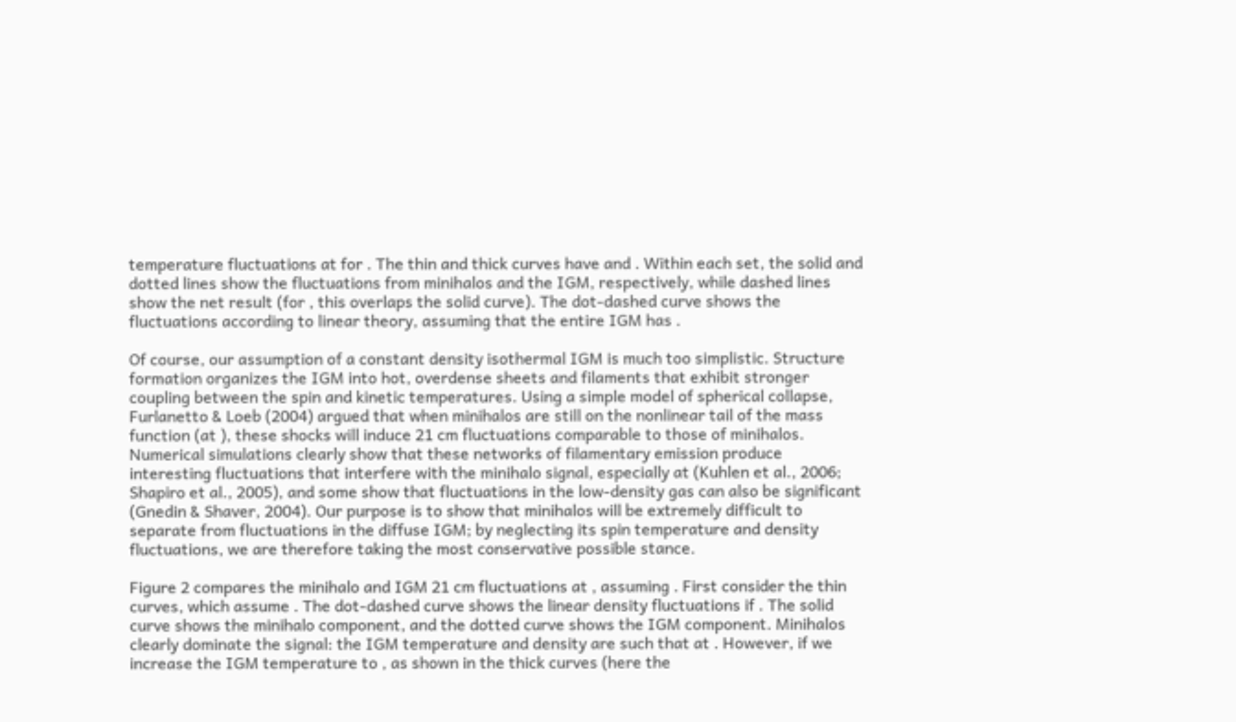temperature fluctuations at for . The thin and thick curves have and . Within each set, the solid and dotted lines show the fluctuations from minihalos and the IGM, respectively, while dashed lines show the net result (for , this overlaps the solid curve). The dot-dashed curve shows the fluctuations according to linear theory, assuming that the entire IGM has .

Of course, our assumption of a constant density isothermal IGM is much too simplistic. Structure formation organizes the IGM into hot, overdense sheets and filaments that exhibit stronger coupling between the spin and kinetic temperatures. Using a simple model of spherical collapse, Furlanetto & Loeb (2004) argued that when minihalos are still on the nonlinear tail of the mass function (at ), these shocks will induce 21 cm fluctuations comparable to those of minihalos. Numerical simulations clearly show that these networks of filamentary emission produce interesting fluctuations that interfere with the minihalo signal, especially at (Kuhlen et al., 2006; Shapiro et al., 2005), and some show that fluctuations in the low-density gas can also be significant (Gnedin & Shaver, 2004). Our purpose is to show that minihalos will be extremely difficult to separate from fluctuations in the diffuse IGM; by neglecting its spin temperature and density fluctuations, we are therefore taking the most conservative possible stance.

Figure 2 compares the minihalo and IGM 21 cm fluctuations at , assuming . First consider the thin curves, which assume . The dot-dashed curve shows the linear density fluctuations if . The solid curve shows the minihalo component, and the dotted curve shows the IGM component. Minihalos clearly dominate the signal: the IGM temperature and density are such that at . However, if we increase the IGM temperature to , as shown in the thick curves (here the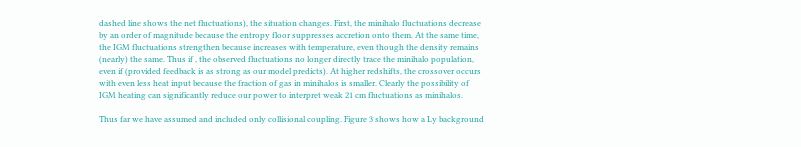dashed line shows the net fluctuations), the situation changes. First, the minihalo fluctuations decrease by an order of magnitude because the entropy floor suppresses accretion onto them. At the same time, the IGM fluctuations strengthen because increases with temperature, even though the density remains (nearly) the same. Thus if , the observed fluctuations no longer directly trace the minihalo population, even if (provided feedback is as strong as our model predicts). At higher redshifts, the crossover occurs with even less heat input because the fraction of gas in minihalos is smaller. Clearly the possibility of IGM heating can significantly reduce our power to interpret weak 21 cm fluctuations as minihalos.

Thus far we have assumed and included only collisional coupling. Figure 3 shows how a Ly background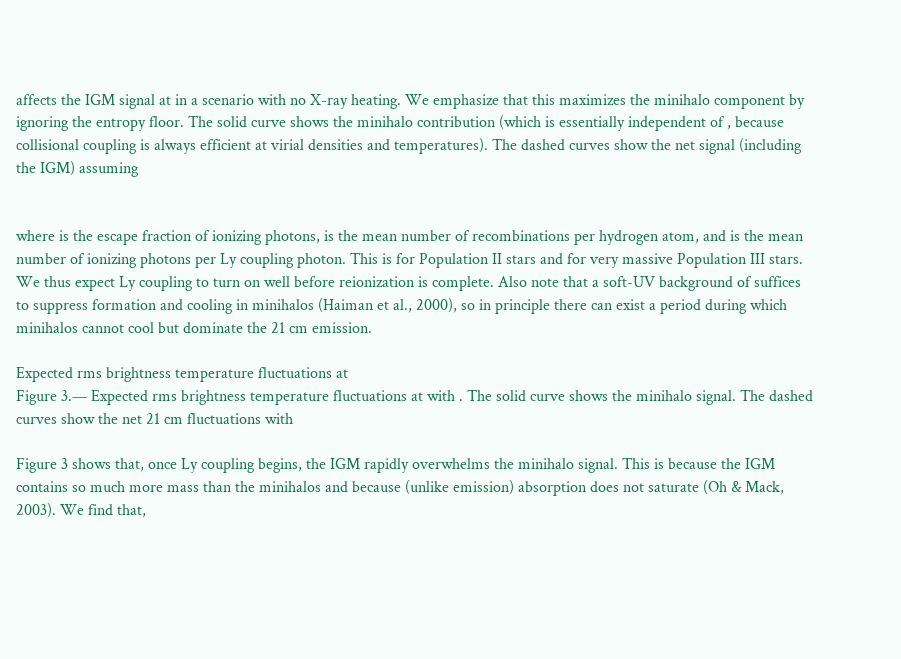affects the IGM signal at in a scenario with no X-ray heating. We emphasize that this maximizes the minihalo component by ignoring the entropy floor. The solid curve shows the minihalo contribution (which is essentially independent of , because collisional coupling is always efficient at virial densities and temperatures). The dashed curves show the net signal (including the IGM) assuming


where is the escape fraction of ionizing photons, is the mean number of recombinations per hydrogen atom, and is the mean number of ionizing photons per Ly coupling photon. This is for Population II stars and for very massive Population III stars. We thus expect Ly coupling to turn on well before reionization is complete. Also note that a soft-UV background of suffices to suppress formation and cooling in minihalos (Haiman et al., 2000), so in principle there can exist a period during which minihalos cannot cool but dominate the 21 cm emission.

Expected rms brightness temperature fluctuations at
Figure 3.— Expected rms brightness temperature fluctuations at with . The solid curve shows the minihalo signal. The dashed curves show the net 21 cm fluctuations with

Figure 3 shows that, once Ly coupling begins, the IGM rapidly overwhelms the minihalo signal. This is because the IGM contains so much more mass than the minihalos and because (unlike emission) absorption does not saturate (Oh & Mack, 2003). We find that,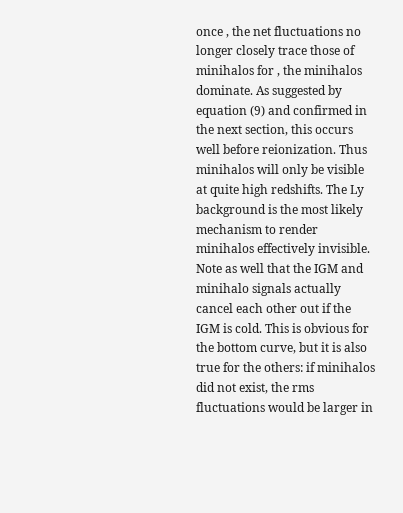once , the net fluctuations no longer closely trace those of minihalos for , the minihalos dominate. As suggested by equation (9) and confirmed in the next section, this occurs well before reionization. Thus minihalos will only be visible at quite high redshifts. The Ly background is the most likely mechanism to render minihalos effectively invisible. Note as well that the IGM and minihalo signals actually cancel each other out if the IGM is cold. This is obvious for the bottom curve, but it is also true for the others: if minihalos did not exist, the rms fluctuations would be larger in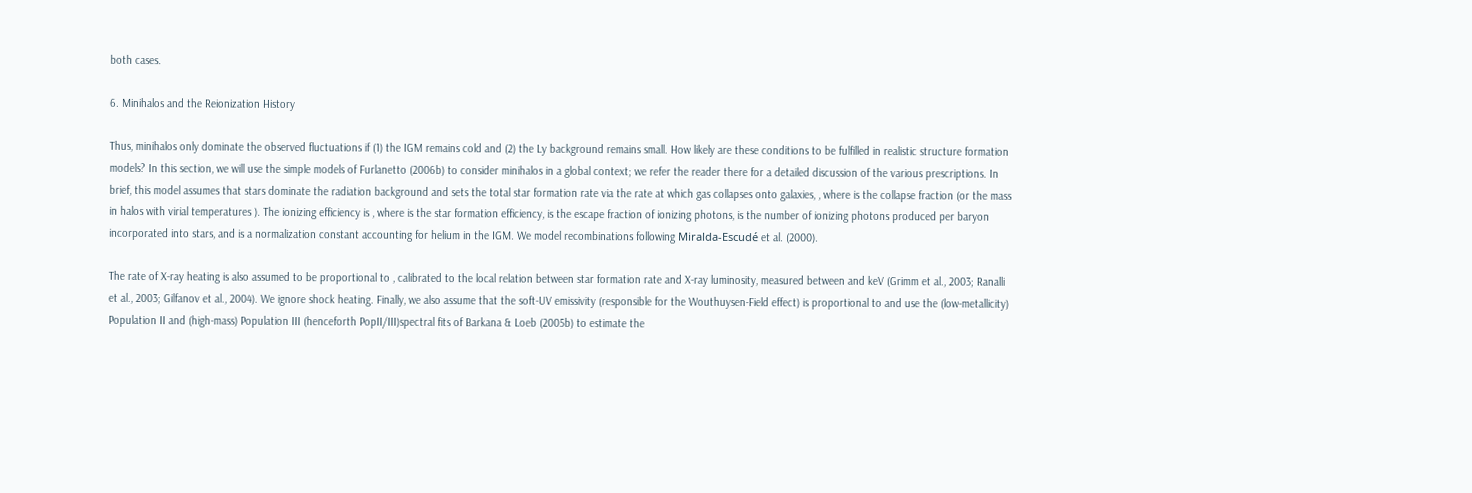both cases.

6. Minihalos and the Reionization History

Thus, minihalos only dominate the observed fluctuations if (1) the IGM remains cold and (2) the Ly background remains small. How likely are these conditions to be fulfilled in realistic structure formation models? In this section, we will use the simple models of Furlanetto (2006b) to consider minihalos in a global context; we refer the reader there for a detailed discussion of the various prescriptions. In brief, this model assumes that stars dominate the radiation background and sets the total star formation rate via the rate at which gas collapses onto galaxies, , where is the collapse fraction (or the mass in halos with virial temperatures ). The ionizing efficiency is , where is the star formation efficiency, is the escape fraction of ionizing photons, is the number of ionizing photons produced per baryon incorporated into stars, and is a normalization constant accounting for helium in the IGM. We model recombinations following Miralda-Escudé et al. (2000).

The rate of X-ray heating is also assumed to be proportional to , calibrated to the local relation between star formation rate and X-ray luminosity, measured between and keV (Grimm et al., 2003; Ranalli et al., 2003; Gilfanov et al., 2004). We ignore shock heating. Finally, we also assume that the soft-UV emissivity (responsible for the Wouthuysen-Field effect) is proportional to and use the (low-metallicity) Population II and (high-mass) Population III (henceforth PopII/III)spectral fits of Barkana & Loeb (2005b) to estimate the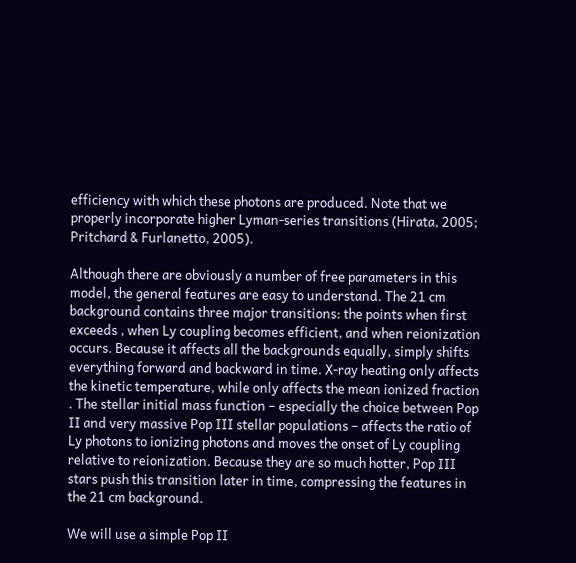efficiency with which these photons are produced. Note that we properly incorporate higher Lyman-series transitions (Hirata, 2005; Pritchard & Furlanetto, 2005).

Although there are obviously a number of free parameters in this model, the general features are easy to understand. The 21 cm background contains three major transitions: the points when first exceeds , when Ly coupling becomes efficient, and when reionization occurs. Because it affects all the backgrounds equally, simply shifts everything forward and backward in time. X-ray heating only affects the kinetic temperature, while only affects the mean ionized fraction . The stellar initial mass function – especially the choice between Pop II and very massive Pop III stellar populations – affects the ratio of Ly photons to ionizing photons and moves the onset of Ly coupling relative to reionization. Because they are so much hotter, Pop III stars push this transition later in time, compressing the features in the 21 cm background.

We will use a simple Pop II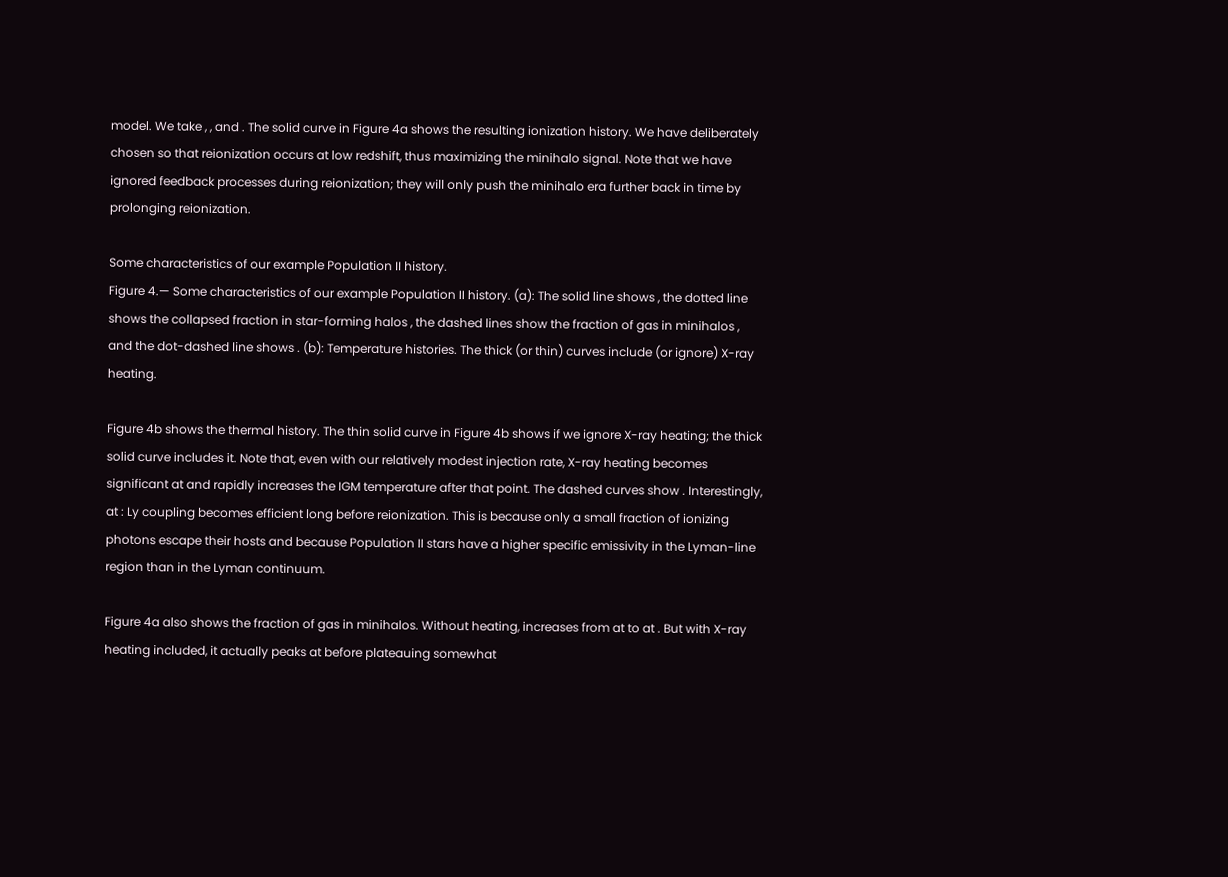model. We take , , and . The solid curve in Figure 4a shows the resulting ionization history. We have deliberately chosen so that reionization occurs at low redshift, thus maximizing the minihalo signal. Note that we have ignored feedback processes during reionization; they will only push the minihalo era further back in time by prolonging reionization.

Some characteristics of our example Population II history.
Figure 4.— Some characteristics of our example Population II history. (a): The solid line shows , the dotted line shows the collapsed fraction in star-forming halos , the dashed lines show the fraction of gas in minihalos , and the dot-dashed line shows . (b): Temperature histories. The thick (or thin) curves include (or ignore) X-ray heating.

Figure 4b shows the thermal history. The thin solid curve in Figure 4b shows if we ignore X-ray heating; the thick solid curve includes it. Note that, even with our relatively modest injection rate, X-ray heating becomes significant at and rapidly increases the IGM temperature after that point. The dashed curves show . Interestingly, at : Ly coupling becomes efficient long before reionization. This is because only a small fraction of ionizing photons escape their hosts and because Population II stars have a higher specific emissivity in the Lyman-line region than in the Lyman continuum.

Figure 4a also shows the fraction of gas in minihalos. Without heating, increases from at to at . But with X-ray heating included, it actually peaks at before plateauing somewhat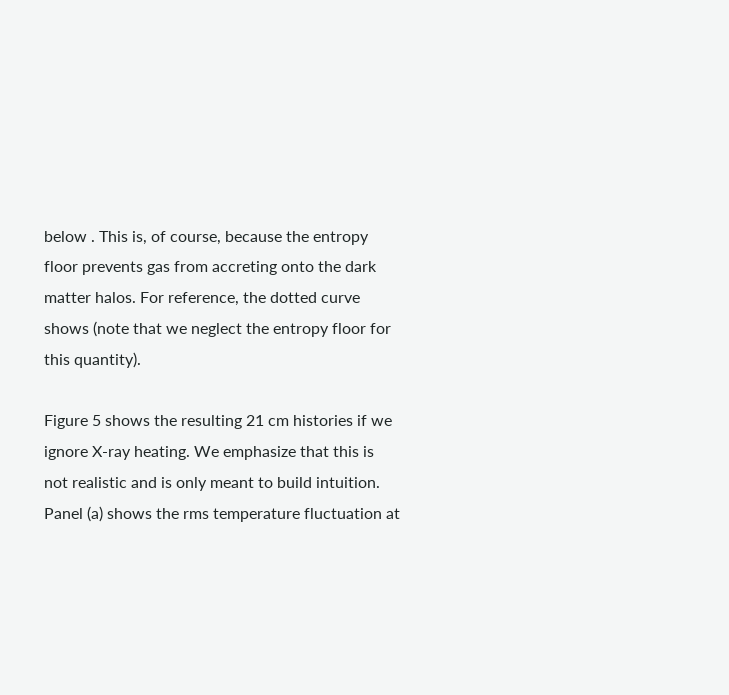below . This is, of course, because the entropy floor prevents gas from accreting onto the dark matter halos. For reference, the dotted curve shows (note that we neglect the entropy floor for this quantity).

Figure 5 shows the resulting 21 cm histories if we ignore X-ray heating. We emphasize that this is not realistic and is only meant to build intuition. Panel (a) shows the rms temperature fluctuation at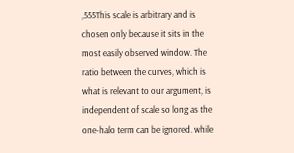,555This scale is arbitrary and is chosen only because it sits in the most easily observed window. The ratio between the curves, which is what is relevant to our argument, is independent of scale so long as the one-halo term can be ignored. while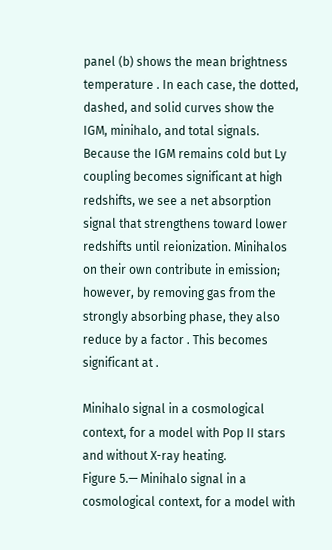panel (b) shows the mean brightness temperature . In each case, the dotted, dashed, and solid curves show the IGM, minihalo, and total signals. Because the IGM remains cold but Ly coupling becomes significant at high redshifts, we see a net absorption signal that strengthens toward lower redshifts until reionization. Minihalos on their own contribute in emission; however, by removing gas from the strongly absorbing phase, they also reduce by a factor . This becomes significant at .

Minihalo signal in a cosmological context, for a model with Pop II stars and without X-ray heating.
Figure 5.— Minihalo signal in a cosmological context, for a model with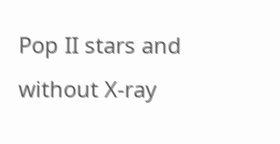Pop II stars and without X-ray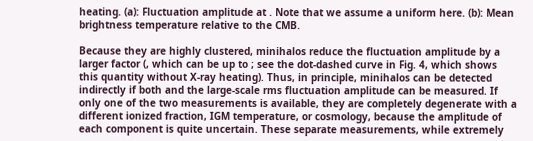heating. (a): Fluctuation amplitude at . Note that we assume a uniform here. (b): Mean brightness temperature relative to the CMB.

Because they are highly clustered, minihalos reduce the fluctuation amplitude by a larger factor (, which can be up to ; see the dot-dashed curve in Fig. 4, which shows this quantity without X-ray heating). Thus, in principle, minihalos can be detected indirectly if both and the large-scale rms fluctuation amplitude can be measured. If only one of the two measurements is available, they are completely degenerate with a different ionized fraction, IGM temperature, or cosmology, because the amplitude of each component is quite uncertain. These separate measurements, while extremely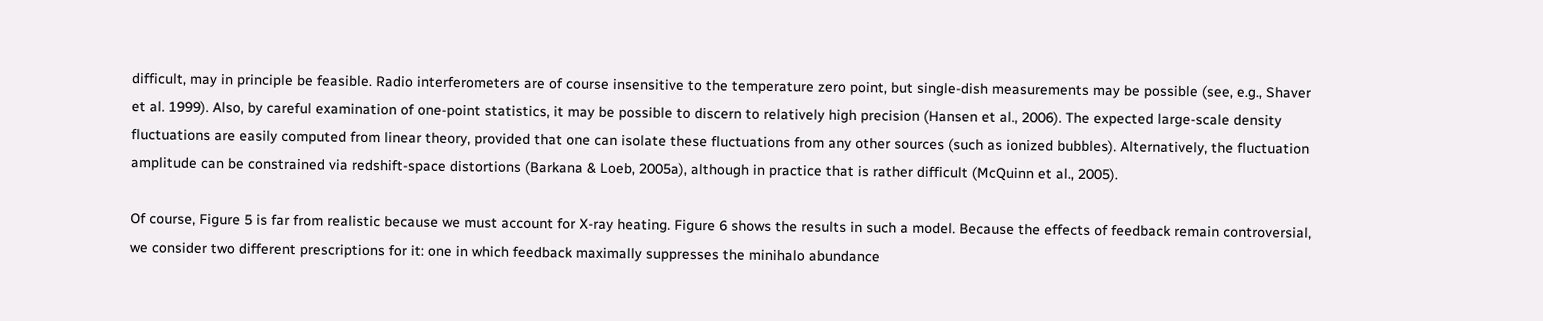difficult, may in principle be feasible. Radio interferometers are of course insensitive to the temperature zero point, but single-dish measurements may be possible (see, e.g., Shaver et al. 1999). Also, by careful examination of one-point statistics, it may be possible to discern to relatively high precision (Hansen et al., 2006). The expected large-scale density fluctuations are easily computed from linear theory, provided that one can isolate these fluctuations from any other sources (such as ionized bubbles). Alternatively, the fluctuation amplitude can be constrained via redshift-space distortions (Barkana & Loeb, 2005a), although in practice that is rather difficult (McQuinn et al., 2005).

Of course, Figure 5 is far from realistic because we must account for X-ray heating. Figure 6 shows the results in such a model. Because the effects of feedback remain controversial, we consider two different prescriptions for it: one in which feedback maximally suppresses the minihalo abundance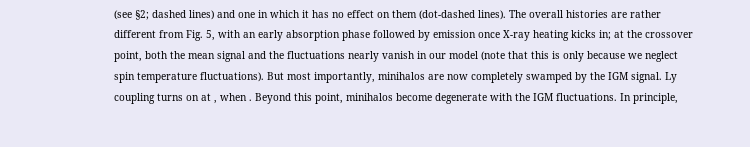(see §2; dashed lines) and one in which it has no effect on them (dot-dashed lines). The overall histories are rather different from Fig. 5, with an early absorption phase followed by emission once X-ray heating kicks in; at the crossover point, both the mean signal and the fluctuations nearly vanish in our model (note that this is only because we neglect spin temperature fluctuations). But most importantly, minihalos are now completely swamped by the IGM signal. Ly coupling turns on at , when . Beyond this point, minihalos become degenerate with the IGM fluctuations. In principle,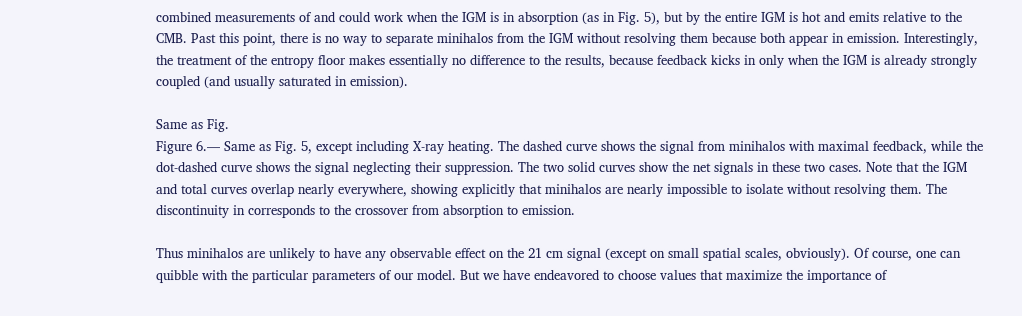combined measurements of and could work when the IGM is in absorption (as in Fig. 5), but by the entire IGM is hot and emits relative to the CMB. Past this point, there is no way to separate minihalos from the IGM without resolving them because both appear in emission. Interestingly, the treatment of the entropy floor makes essentially no difference to the results, because feedback kicks in only when the IGM is already strongly coupled (and usually saturated in emission).

Same as Fig.
Figure 6.— Same as Fig. 5, except including X-ray heating. The dashed curve shows the signal from minihalos with maximal feedback, while the dot-dashed curve shows the signal neglecting their suppression. The two solid curves show the net signals in these two cases. Note that the IGM and total curves overlap nearly everywhere, showing explicitly that minihalos are nearly impossible to isolate without resolving them. The discontinuity in corresponds to the crossover from absorption to emission.

Thus minihalos are unlikely to have any observable effect on the 21 cm signal (except on small spatial scales, obviously). Of course, one can quibble with the particular parameters of our model. But we have endeavored to choose values that maximize the importance of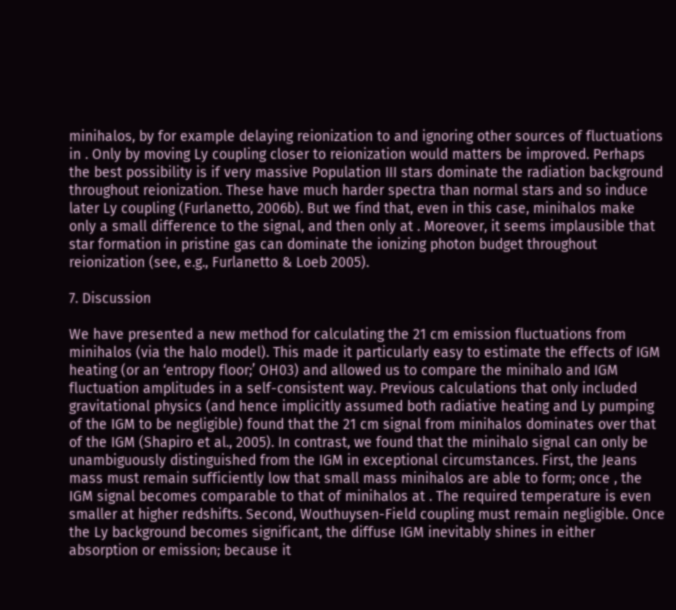minihalos, by for example delaying reionization to and ignoring other sources of fluctuations in . Only by moving Ly coupling closer to reionization would matters be improved. Perhaps the best possibility is if very massive Population III stars dominate the radiation background throughout reionization. These have much harder spectra than normal stars and so induce later Ly coupling (Furlanetto, 2006b). But we find that, even in this case, minihalos make only a small difference to the signal, and then only at . Moreover, it seems implausible that star formation in pristine gas can dominate the ionizing photon budget throughout reionization (see, e.g., Furlanetto & Loeb 2005).

7. Discussion

We have presented a new method for calculating the 21 cm emission fluctuations from minihalos (via the halo model). This made it particularly easy to estimate the effects of IGM heating (or an ‘entropy floor;’ OH03) and allowed us to compare the minihalo and IGM fluctuation amplitudes in a self-consistent way. Previous calculations that only included gravitational physics (and hence implicitly assumed both radiative heating and Ly pumping of the IGM to be negligible) found that the 21 cm signal from minihalos dominates over that of the IGM (Shapiro et al., 2005). In contrast, we found that the minihalo signal can only be unambiguously distinguished from the IGM in exceptional circumstances. First, the Jeans mass must remain sufficiently low that small mass minihalos are able to form; once , the IGM signal becomes comparable to that of minihalos at . The required temperature is even smaller at higher redshifts. Second, Wouthuysen-Field coupling must remain negligible. Once the Ly background becomes significant, the diffuse IGM inevitably shines in either absorption or emission; because it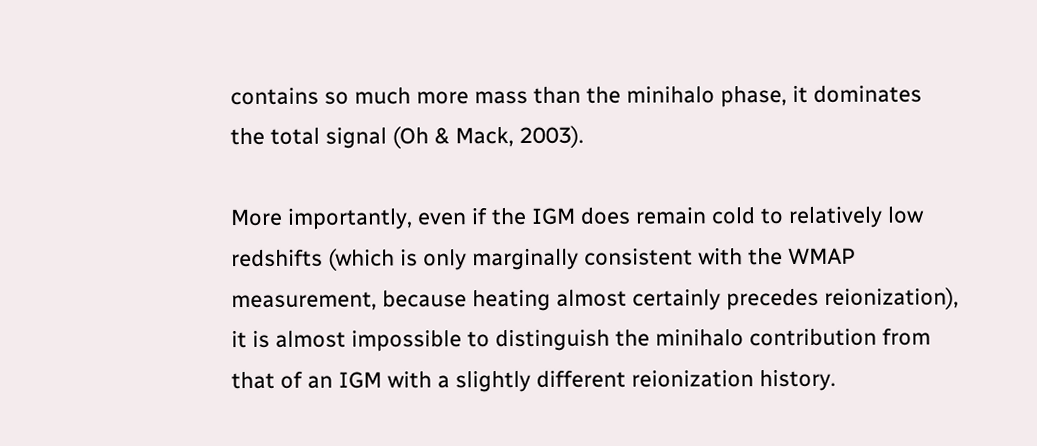contains so much more mass than the minihalo phase, it dominates the total signal (Oh & Mack, 2003).

More importantly, even if the IGM does remain cold to relatively low redshifts (which is only marginally consistent with the WMAP measurement, because heating almost certainly precedes reionization), it is almost impossible to distinguish the minihalo contribution from that of an IGM with a slightly different reionization history.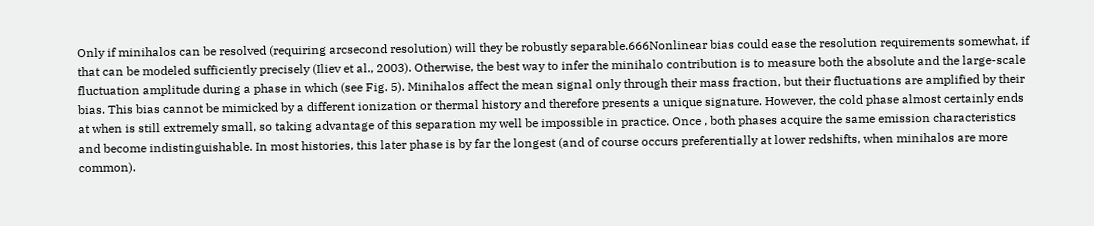Only if minihalos can be resolved (requiring arcsecond resolution) will they be robustly separable.666Nonlinear bias could ease the resolution requirements somewhat, if that can be modeled sufficiently precisely (Iliev et al., 2003). Otherwise, the best way to infer the minihalo contribution is to measure both the absolute and the large-scale fluctuation amplitude during a phase in which (see Fig. 5). Minihalos affect the mean signal only through their mass fraction, but their fluctuations are amplified by their bias. This bias cannot be mimicked by a different ionization or thermal history and therefore presents a unique signature. However, the cold phase almost certainly ends at when is still extremely small, so taking advantage of this separation my well be impossible in practice. Once , both phases acquire the same emission characteristics and become indistinguishable. In most histories, this later phase is by far the longest (and of course occurs preferentially at lower redshifts, when minihalos are more common).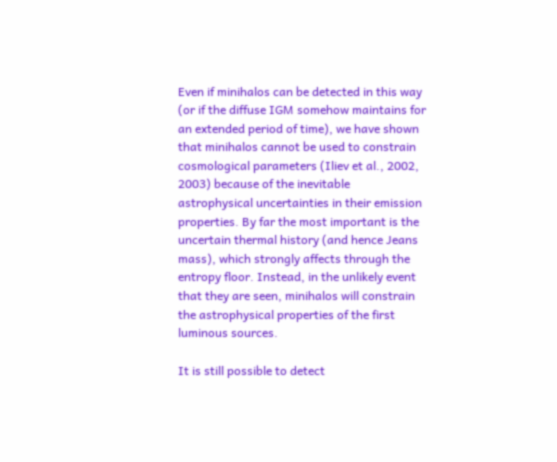Even if minihalos can be detected in this way (or if the diffuse IGM somehow maintains for an extended period of time), we have shown that minihalos cannot be used to constrain cosmological parameters (Iliev et al., 2002, 2003) because of the inevitable astrophysical uncertainties in their emission properties. By far the most important is the uncertain thermal history (and hence Jeans mass), which strongly affects through the entropy floor. Instead, in the unlikely event that they are seen, minihalos will constrain the astrophysical properties of the first luminous sources.

It is still possible to detect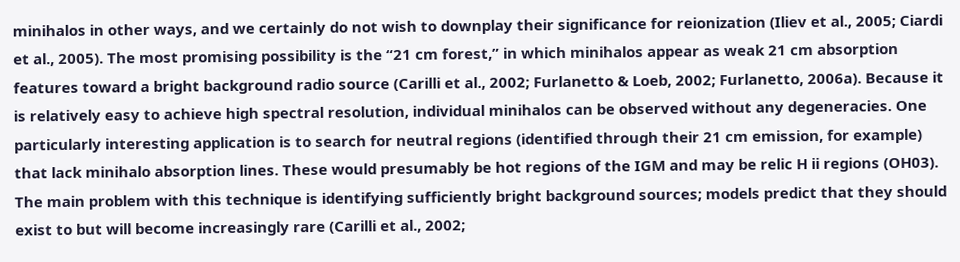minihalos in other ways, and we certainly do not wish to downplay their significance for reionization (Iliev et al., 2005; Ciardi et al., 2005). The most promising possibility is the “21 cm forest,” in which minihalos appear as weak 21 cm absorption features toward a bright background radio source (Carilli et al., 2002; Furlanetto & Loeb, 2002; Furlanetto, 2006a). Because it is relatively easy to achieve high spectral resolution, individual minihalos can be observed without any degeneracies. One particularly interesting application is to search for neutral regions (identified through their 21 cm emission, for example) that lack minihalo absorption lines. These would presumably be hot regions of the IGM and may be relic H ii regions (OH03). The main problem with this technique is identifying sufficiently bright background sources; models predict that they should exist to but will become increasingly rare (Carilli et al., 2002;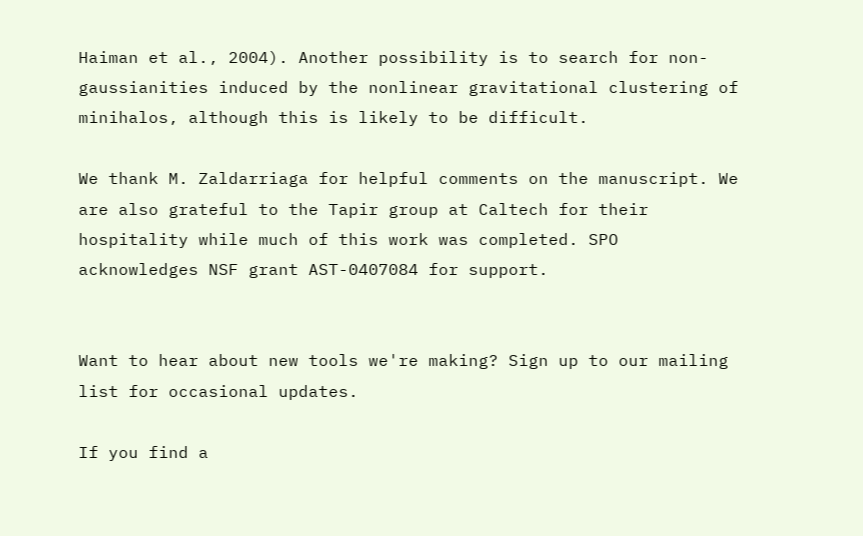Haiman et al., 2004). Another possibility is to search for non-gaussianities induced by the nonlinear gravitational clustering of minihalos, although this is likely to be difficult.

We thank M. Zaldarriaga for helpful comments on the manuscript. We are also grateful to the Tapir group at Caltech for their hospitality while much of this work was completed. SPO acknowledges NSF grant AST-0407084 for support.


Want to hear about new tools we're making? Sign up to our mailing list for occasional updates.

If you find a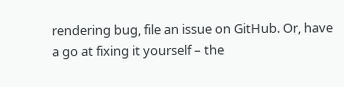rendering bug, file an issue on GitHub. Or, have a go at fixing it yourself – the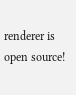renderer is open source!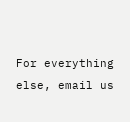For everything else, email us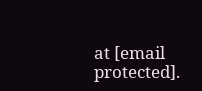at [email protected].